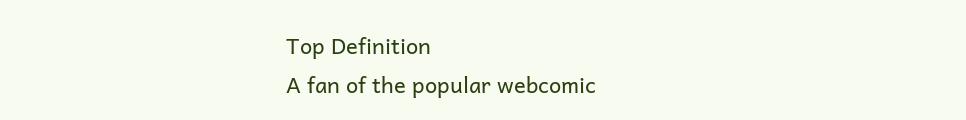Top Definition
A fan of the popular webcomic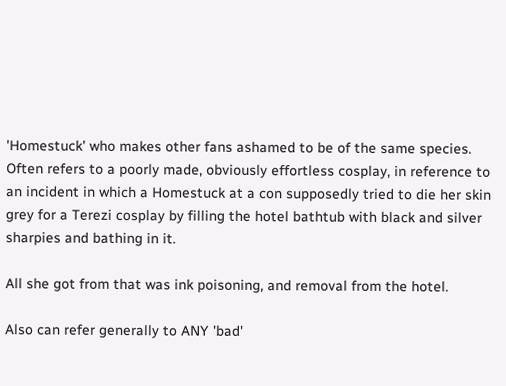'Homestuck' who makes other fans ashamed to be of the same species. Often refers to a poorly made, obviously effortless cosplay, in reference to an incident in which a Homestuck at a con supposedly tried to die her skin grey for a Terezi cosplay by filling the hotel bathtub with black and silver sharpies and bathing in it.

All she got from that was ink poisoning, and removal from the hotel.

Also can refer generally to ANY 'bad'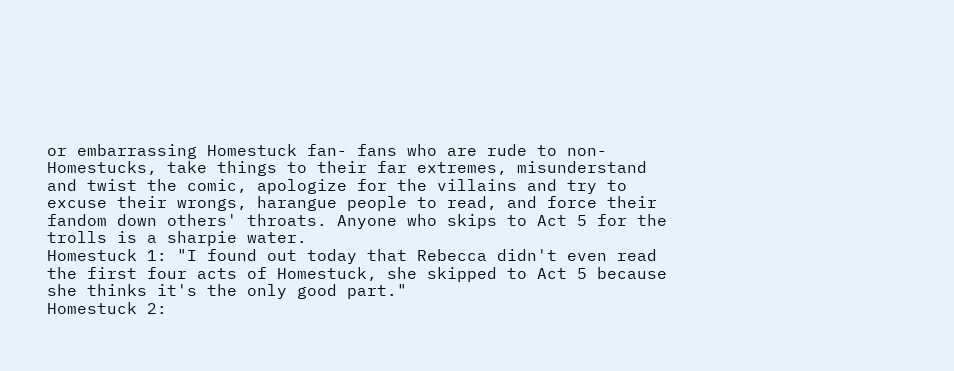or embarrassing Homestuck fan- fans who are rude to non-Homestucks, take things to their far extremes, misunderstand and twist the comic, apologize for the villains and try to excuse their wrongs, harangue people to read, and force their fandom down others' throats. Anyone who skips to Act 5 for the trolls is a sharpie water.
Homestuck 1: "I found out today that Rebecca didn't even read the first four acts of Homestuck, she skipped to Act 5 because she thinks it's the only good part."
Homestuck 2: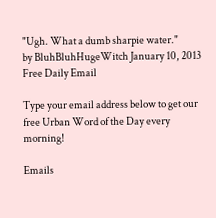"Ugh. What a dumb sharpie water."
by BluhBluhHugeWitch January 10, 2013
Free Daily Email

Type your email address below to get our free Urban Word of the Day every morning!

Emails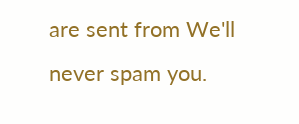are sent from We'll never spam you.